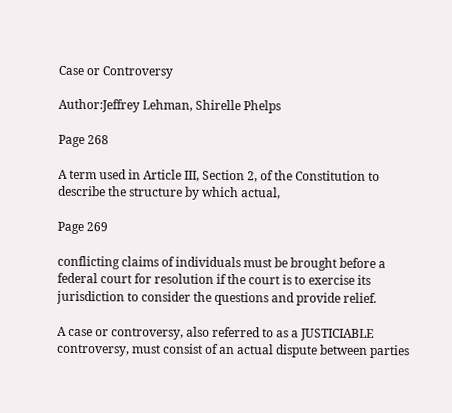Case or Controversy

Author:Jeffrey Lehman, Shirelle Phelps

Page 268

A term used in Article III, Section 2, of the Constitution to describe the structure by which actual,

Page 269

conflicting claims of individuals must be brought before a federal court for resolution if the court is to exercise its jurisdiction to consider the questions and provide relief.

A case or controversy, also referred to as a JUSTICIABLE controversy, must consist of an actual dispute between parties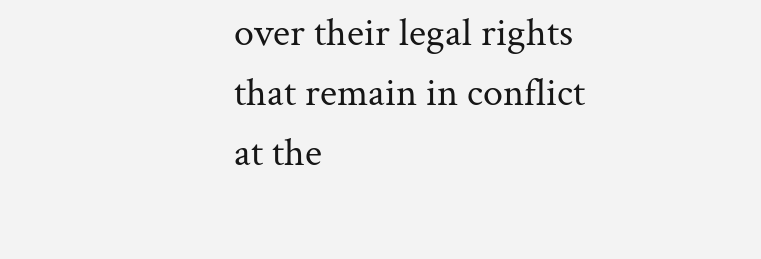over their legal rights that remain in conflict at the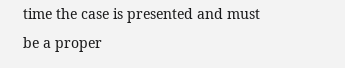time the case is presented and must be a proper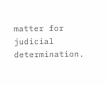matter for judicial determination.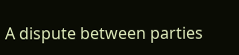A dispute between parties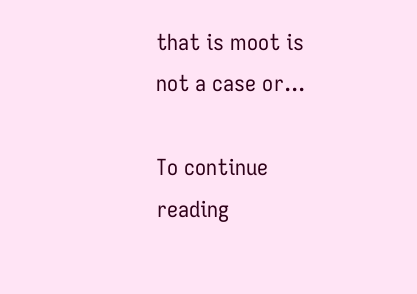that is moot is not a case or...

To continue reading